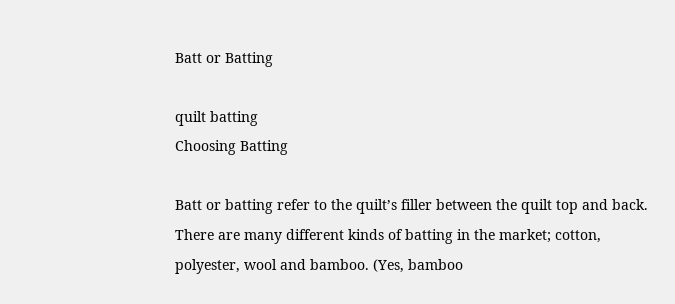Batt or Batting

quilt batting
Choosing Batting

Batt or batting refer to the quilt’s filler between the quilt top and back.  There are many different kinds of batting in the market; cotton, polyester, wool and bamboo. (Yes, bamboo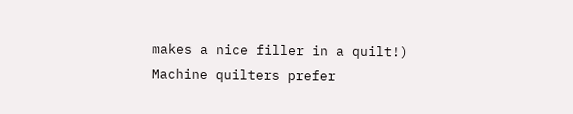makes a nice filler in a quilt!)  Machine quilters prefer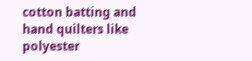cotton batting and hand quilters like polyester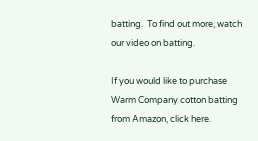batting.  To find out more, watch our video on batting.

If you would like to purchase Warm Company cotton batting from Amazon, click here.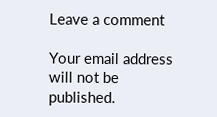Leave a comment

Your email address will not be published.